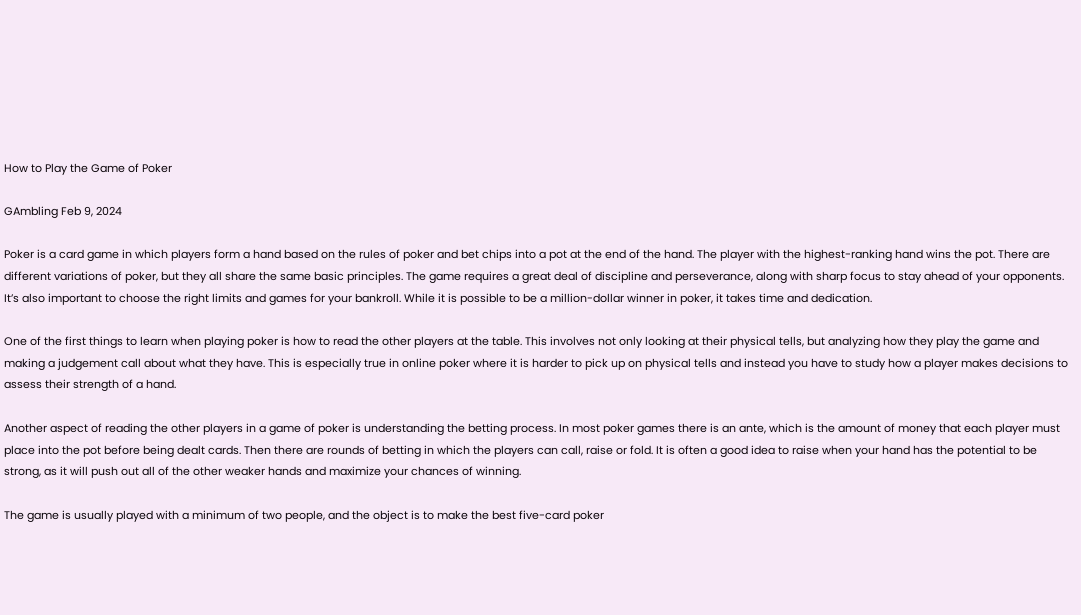How to Play the Game of Poker

GAmbling Feb 9, 2024

Poker is a card game in which players form a hand based on the rules of poker and bet chips into a pot at the end of the hand. The player with the highest-ranking hand wins the pot. There are different variations of poker, but they all share the same basic principles. The game requires a great deal of discipline and perseverance, along with sharp focus to stay ahead of your opponents. It’s also important to choose the right limits and games for your bankroll. While it is possible to be a million-dollar winner in poker, it takes time and dedication.

One of the first things to learn when playing poker is how to read the other players at the table. This involves not only looking at their physical tells, but analyzing how they play the game and making a judgement call about what they have. This is especially true in online poker where it is harder to pick up on physical tells and instead you have to study how a player makes decisions to assess their strength of a hand.

Another aspect of reading the other players in a game of poker is understanding the betting process. In most poker games there is an ante, which is the amount of money that each player must place into the pot before being dealt cards. Then there are rounds of betting in which the players can call, raise or fold. It is often a good idea to raise when your hand has the potential to be strong, as it will push out all of the other weaker hands and maximize your chances of winning.

The game is usually played with a minimum of two people, and the object is to make the best five-card poker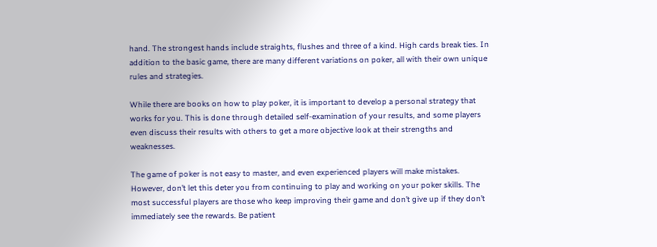hand. The strongest hands include straights, flushes and three of a kind. High cards break ties. In addition to the basic game, there are many different variations on poker, all with their own unique rules and strategies.

While there are books on how to play poker, it is important to develop a personal strategy that works for you. This is done through detailed self-examination of your results, and some players even discuss their results with others to get a more objective look at their strengths and weaknesses.

The game of poker is not easy to master, and even experienced players will make mistakes. However, don’t let this deter you from continuing to play and working on your poker skills. The most successful players are those who keep improving their game and don’t give up if they don’t immediately see the rewards. Be patient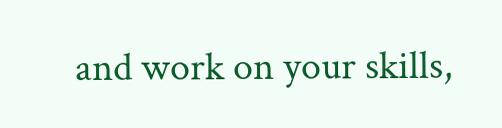and work on your skills,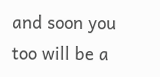and soon you too will be a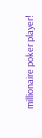millionaire poker player!